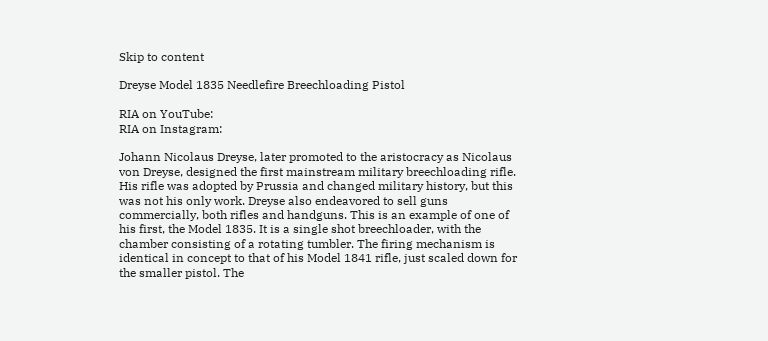Skip to content

Dreyse Model 1835 Needlefire Breechloading Pistol

RIA on YouTube:
RIA on Instagram:

Johann Nicolaus Dreyse, later promoted to the aristocracy as Nicolaus von Dreyse, designed the first mainstream military breechloading rifle. His rifle was adopted by Prussia and changed military history, but this was not his only work. Dreyse also endeavored to sell guns commercially, both rifles and handguns. This is an example of one of his first, the Model 1835. It is a single shot breechloader, with the chamber consisting of a rotating tumbler. The firing mechanism is identical in concept to that of his Model 1841 rifle, just scaled down for the smaller pistol. The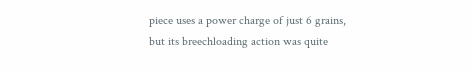piece uses a power charge of just 6 grains, but its breechloading action was quite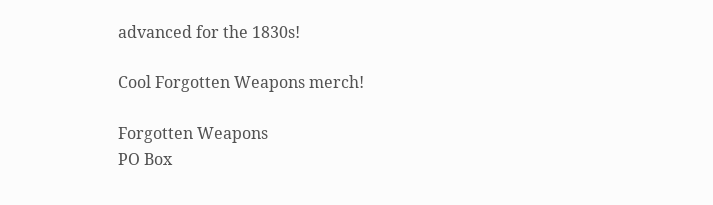advanced for the 1830s!

Cool Forgotten Weapons merch!

Forgotten Weapons
PO Box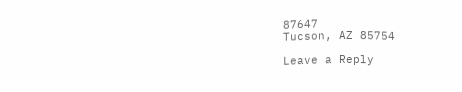87647
Tucson, AZ 85754

Leave a Reply